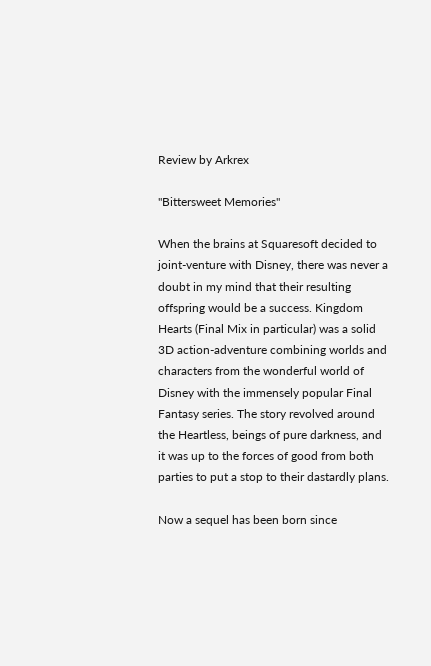Review by Arkrex

"Bittersweet Memories"

When the brains at Squaresoft decided to joint-venture with Disney, there was never a doubt in my mind that their resulting offspring would be a success. Kingdom Hearts (Final Mix in particular) was a solid 3D action-adventure combining worlds and characters from the wonderful world of Disney with the immensely popular Final Fantasy series. The story revolved around the Heartless, beings of pure darkness, and it was up to the forces of good from both parties to put a stop to their dastardly plans.

Now a sequel has been born since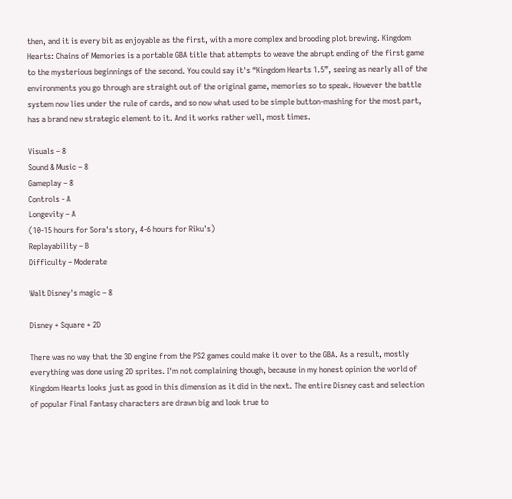then, and it is every bit as enjoyable as the first, with a more complex and brooding plot brewing. Kingdom Hearts: Chains of Memories is a portable GBA title that attempts to weave the abrupt ending of the first game to the mysterious beginnings of the second. You could say it's “Kingdom Hearts 1.5”, seeing as nearly all of the environments you go through are straight out of the original game, memories so to speak. However the battle system now lies under the rule of cards, and so now what used to be simple button-mashing for the most part, has a brand new strategic element to it. And it works rather well, most times.

Visuals – 8
Sound & Music – 8
Gameplay – 8
Controls - A
Longevity – A
(10-15 hours for Sora's story, 4-6 hours for Riku's)
Replayability – B
Difficulty – Moderate

Walt Disney's magic – 8

Disney + Square + 2D

There was no way that the 3D engine from the PS2 games could make it over to the GBA. As a result, mostly everything was done using 2D sprites. I'm not complaining though, because in my honest opinion the world of Kingdom Hearts looks just as good in this dimension as it did in the next. The entire Disney cast and selection of popular Final Fantasy characters are drawn big and look true to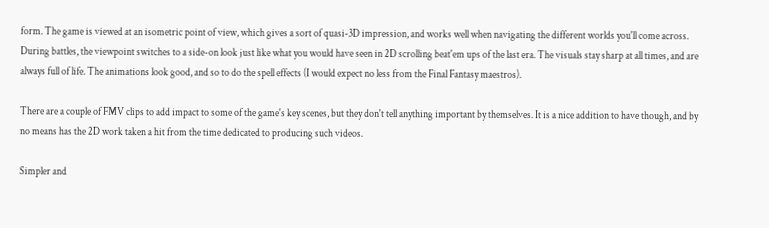form. The game is viewed at an isometric point of view, which gives a sort of quasi-3D impression, and works well when navigating the different worlds you'll come across. During battles, the viewpoint switches to a side-on look just like what you would have seen in 2D scrolling beat'em ups of the last era. The visuals stay sharp at all times, and are always full of life. The animations look good, and so to do the spell effects (I would expect no less from the Final Fantasy maestros).

There are a couple of FMV clips to add impact to some of the game's key scenes, but they don't tell anything important by themselves. It is a nice addition to have though, and by no means has the 2D work taken a hit from the time dedicated to producing such videos.

Simpler and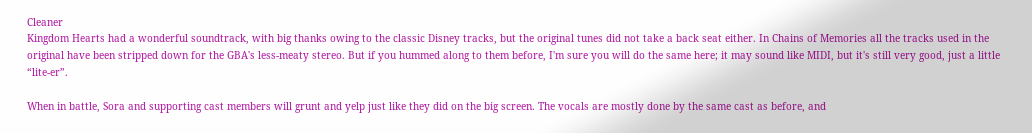Cleaner
Kingdom Hearts had a wonderful soundtrack, with big thanks owing to the classic Disney tracks, but the original tunes did not take a back seat either. In Chains of Memories all the tracks used in the original have been stripped down for the GBA's less-meaty stereo. But if you hummed along to them before, I'm sure you will do the same here; it may sound like MIDI, but it's still very good, just a little “lite-er”.

When in battle, Sora and supporting cast members will grunt and yelp just like they did on the big screen. The vocals are mostly done by the same cast as before, and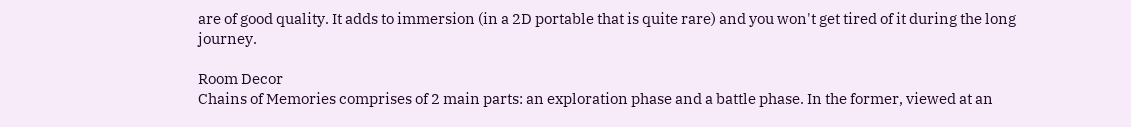are of good quality. It adds to immersion (in a 2D portable that is quite rare) and you won't get tired of it during the long journey.

Room Decor
Chains of Memories comprises of 2 main parts: an exploration phase and a battle phase. In the former, viewed at an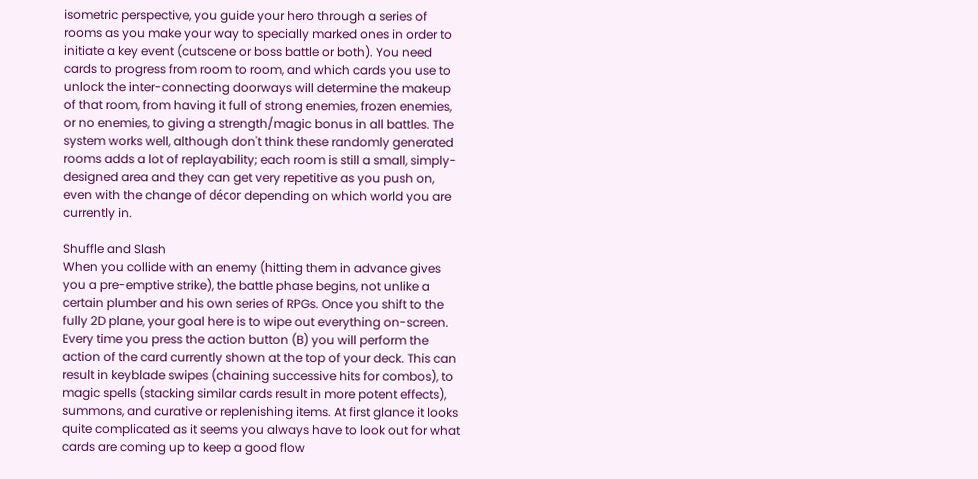isometric perspective, you guide your hero through a series of rooms as you make your way to specially marked ones in order to initiate a key event (cutscene or boss battle or both). You need cards to progress from room to room, and which cards you use to unlock the inter-connecting doorways will determine the makeup of that room, from having it full of strong enemies, frozen enemies, or no enemies, to giving a strength/magic bonus in all battles. The system works well, although don't think these randomly generated rooms adds a lot of replayability; each room is still a small, simply-designed area and they can get very repetitive as you push on, even with the change of décor depending on which world you are currently in.

Shuffle and Slash
When you collide with an enemy (hitting them in advance gives you a pre-emptive strike), the battle phase begins, not unlike a certain plumber and his own series of RPGs. Once you shift to the fully 2D plane, your goal here is to wipe out everything on-screen. Every time you press the action button (B) you will perform the action of the card currently shown at the top of your deck. This can result in keyblade swipes (chaining successive hits for combos), to magic spells (stacking similar cards result in more potent effects), summons, and curative or replenishing items. At first glance it looks quite complicated as it seems you always have to look out for what cards are coming up to keep a good flow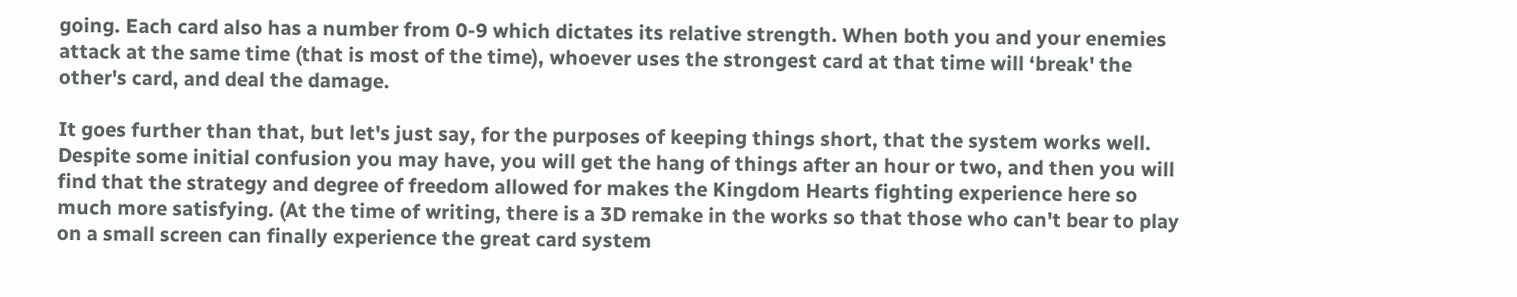going. Each card also has a number from 0-9 which dictates its relative strength. When both you and your enemies attack at the same time (that is most of the time), whoever uses the strongest card at that time will ‘break' the other's card, and deal the damage.

It goes further than that, but let's just say, for the purposes of keeping things short, that the system works well. Despite some initial confusion you may have, you will get the hang of things after an hour or two, and then you will find that the strategy and degree of freedom allowed for makes the Kingdom Hearts fighting experience here so much more satisfying. (At the time of writing, there is a 3D remake in the works so that those who can't bear to play on a small screen can finally experience the great card system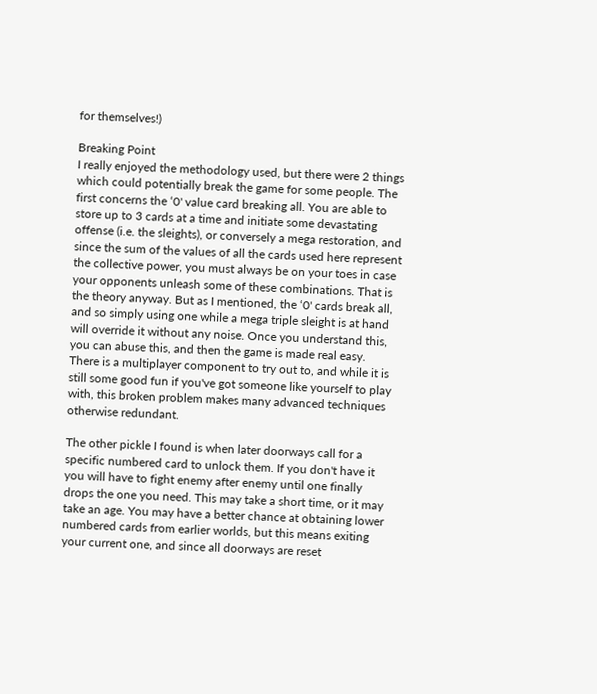for themselves!)

Breaking Point
I really enjoyed the methodology used, but there were 2 things which could potentially break the game for some people. The first concerns the ‘0' value card breaking all. You are able to store up to 3 cards at a time and initiate some devastating offense (i.e. the sleights), or conversely a mega restoration, and since the sum of the values of all the cards used here represent the collective power, you must always be on your toes in case your opponents unleash some of these combinations. That is the theory anyway. But as I mentioned, the ‘0' cards break all, and so simply using one while a mega triple sleight is at hand will override it without any noise. Once you understand this, you can abuse this, and then the game is made real easy. There is a multiplayer component to try out to, and while it is still some good fun if you've got someone like yourself to play with, this broken problem makes many advanced techniques otherwise redundant.

The other pickle I found is when later doorways call for a specific numbered card to unlock them. If you don't have it you will have to fight enemy after enemy until one finally drops the one you need. This may take a short time, or it may take an age. You may have a better chance at obtaining lower numbered cards from earlier worlds, but this means exiting your current one, and since all doorways are reset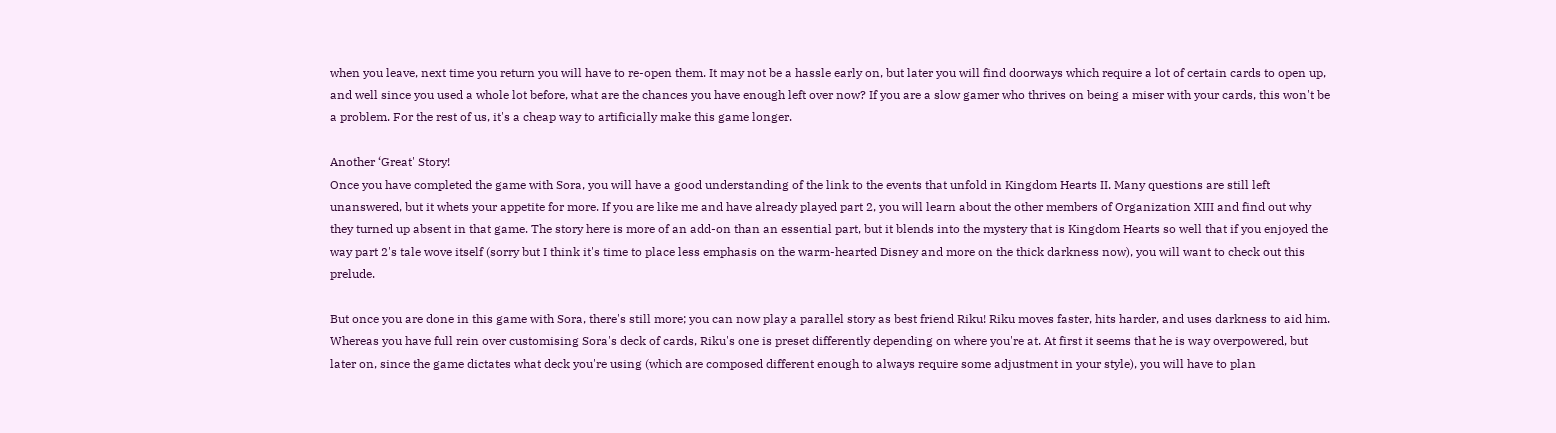when you leave, next time you return you will have to re-open them. It may not be a hassle early on, but later you will find doorways which require a lot of certain cards to open up, and well since you used a whole lot before, what are the chances you have enough left over now? If you are a slow gamer who thrives on being a miser with your cards, this won't be a problem. For the rest of us, it's a cheap way to artificially make this game longer.

Another ‘Great' Story!
Once you have completed the game with Sora, you will have a good understanding of the link to the events that unfold in Kingdom Hearts II. Many questions are still left unanswered, but it whets your appetite for more. If you are like me and have already played part 2, you will learn about the other members of Organization XIII and find out why they turned up absent in that game. The story here is more of an add-on than an essential part, but it blends into the mystery that is Kingdom Hearts so well that if you enjoyed the way part 2's tale wove itself (sorry but I think it's time to place less emphasis on the warm-hearted Disney and more on the thick darkness now), you will want to check out this prelude.

But once you are done in this game with Sora, there's still more; you can now play a parallel story as best friend Riku! Riku moves faster, hits harder, and uses darkness to aid him. Whereas you have full rein over customising Sora's deck of cards, Riku's one is preset differently depending on where you're at. At first it seems that he is way overpowered, but later on, since the game dictates what deck you're using (which are composed different enough to always require some adjustment in your style), you will have to plan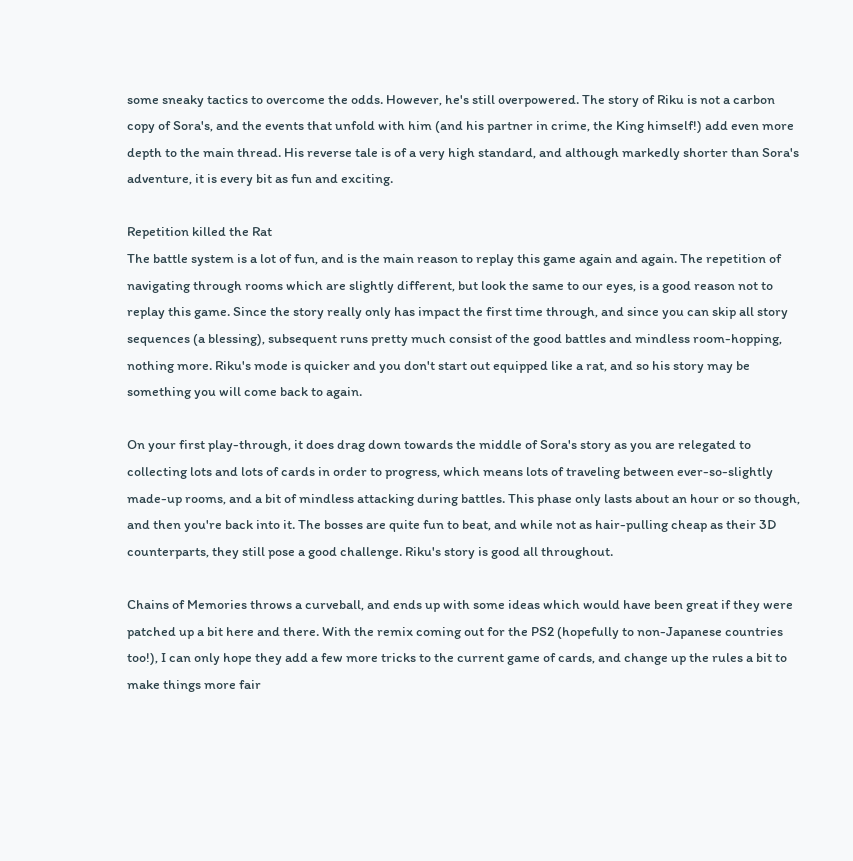some sneaky tactics to overcome the odds. However, he's still overpowered. The story of Riku is not a carbon copy of Sora's, and the events that unfold with him (and his partner in crime, the King himself!) add even more depth to the main thread. His reverse tale is of a very high standard, and although markedly shorter than Sora's adventure, it is every bit as fun and exciting.

Repetition killed the Rat
The battle system is a lot of fun, and is the main reason to replay this game again and again. The repetition of navigating through rooms which are slightly different, but look the same to our eyes, is a good reason not to replay this game. Since the story really only has impact the first time through, and since you can skip all story sequences (a blessing), subsequent runs pretty much consist of the good battles and mindless room-hopping, nothing more. Riku's mode is quicker and you don't start out equipped like a rat, and so his story may be something you will come back to again.

On your first play-through, it does drag down towards the middle of Sora's story as you are relegated to collecting lots and lots of cards in order to progress, which means lots of traveling between ever-so-slightly made-up rooms, and a bit of mindless attacking during battles. This phase only lasts about an hour or so though, and then you're back into it. The bosses are quite fun to beat, and while not as hair-pulling cheap as their 3D counterparts, they still pose a good challenge. Riku's story is good all throughout.

Chains of Memories throws a curveball, and ends up with some ideas which would have been great if they were patched up a bit here and there. With the remix coming out for the PS2 (hopefully to non-Japanese countries too!), I can only hope they add a few more tricks to the current game of cards, and change up the rules a bit to make things more fair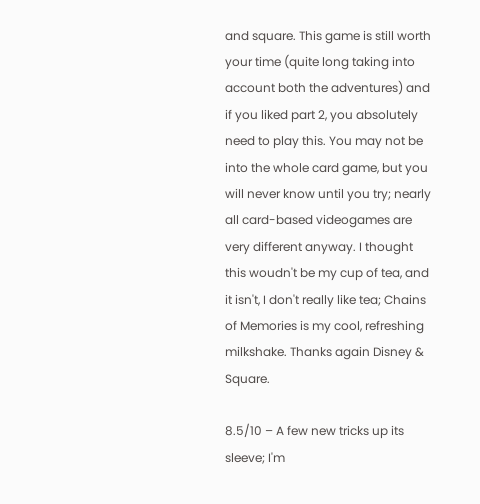and square. This game is still worth your time (quite long taking into account both the adventures) and if you liked part 2, you absolutely need to play this. You may not be into the whole card game, but you will never know until you try; nearly all card-based videogames are very different anyway. I thought this woudn't be my cup of tea, and it isn't, I don't really like tea; Chains of Memories is my cool, refreshing milkshake. Thanks again Disney & Square.

8.5/10 – A few new tricks up its sleeve; I'm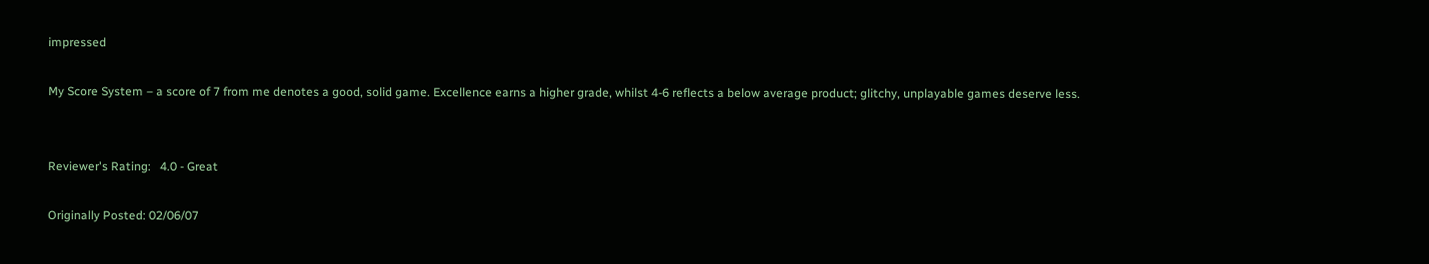impressed

My Score System – a score of 7 from me denotes a good, solid game. Excellence earns a higher grade, whilst 4-6 reflects a below average product; glitchy, unplayable games deserve less.


Reviewer's Rating:   4.0 - Great

Originally Posted: 02/06/07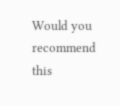Would you recommend this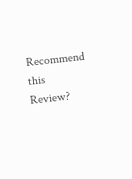Recommend this
Review?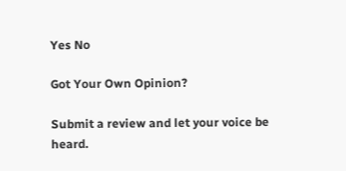Yes No

Got Your Own Opinion?

Submit a review and let your voice be heard.